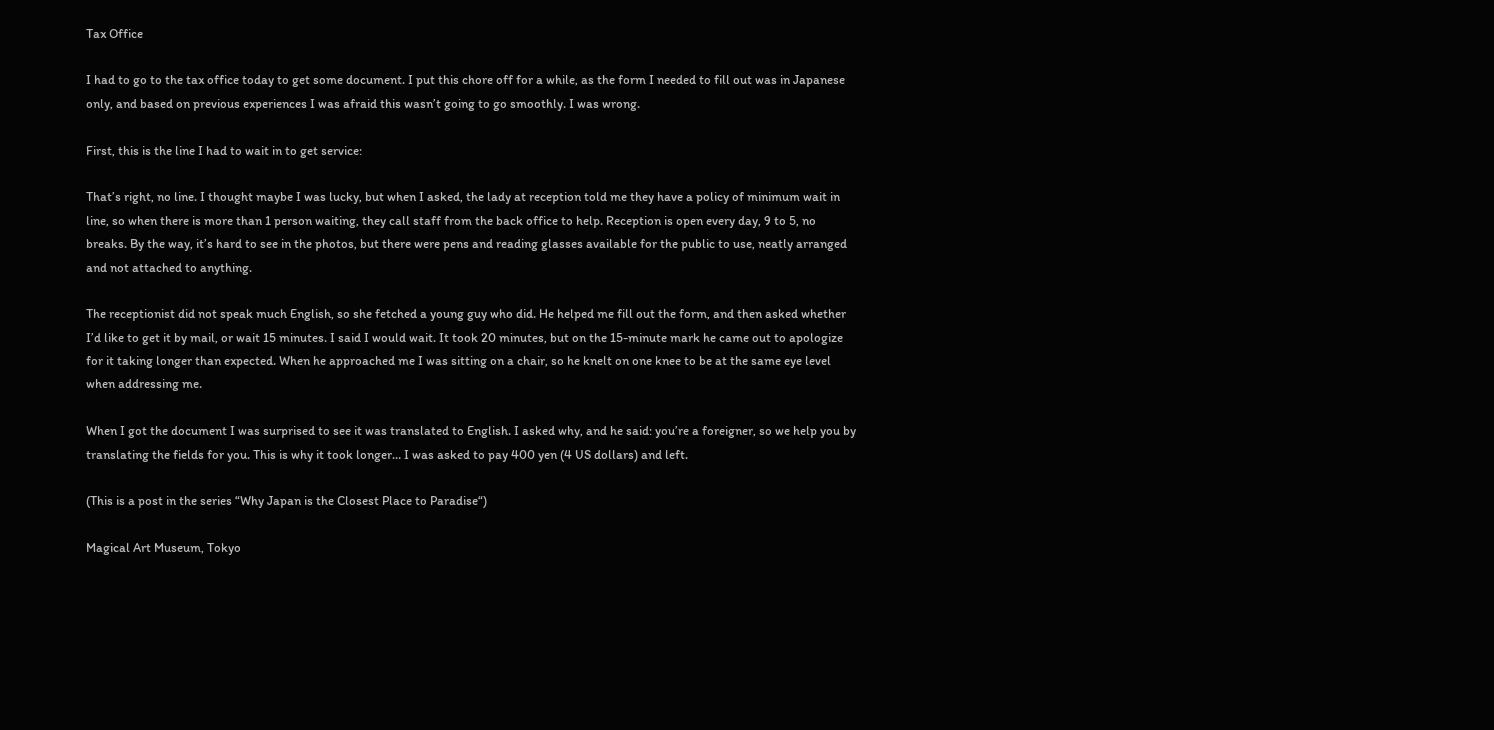Tax Office

I had to go to the tax office today to get some document. I put this chore off for a while, as the form I needed to fill out was in Japanese only, and based on previous experiences I was afraid this wasn’t going to go smoothly. I was wrong.

First, this is the line I had to wait in to get service:

That’s right, no line. I thought maybe I was lucky, but when I asked, the lady at reception told me they have a policy of minimum wait in line, so when there is more than 1 person waiting, they call staff from the back office to help. Reception is open every day, 9 to 5, no breaks. By the way, it’s hard to see in the photos, but there were pens and reading glasses available for the public to use, neatly arranged and not attached to anything.

The receptionist did not speak much English, so she fetched a young guy who did. He helped me fill out the form, and then asked whether I’d like to get it by mail, or wait 15 minutes. I said I would wait. It took 20 minutes, but on the 15-minute mark he came out to apologize for it taking longer than expected. When he approached me I was sitting on a chair, so he knelt on one knee to be at the same eye level when addressing me.

When I got the document I was surprised to see it was translated to English. I asked why, and he said: you’re a foreigner, so we help you by translating the fields for you. This is why it took longer… I was asked to pay 400 yen (4 US dollars) and left.

(This is a post in the series “Why Japan is the Closest Place to Paradise“)

Magical Art Museum, Tokyo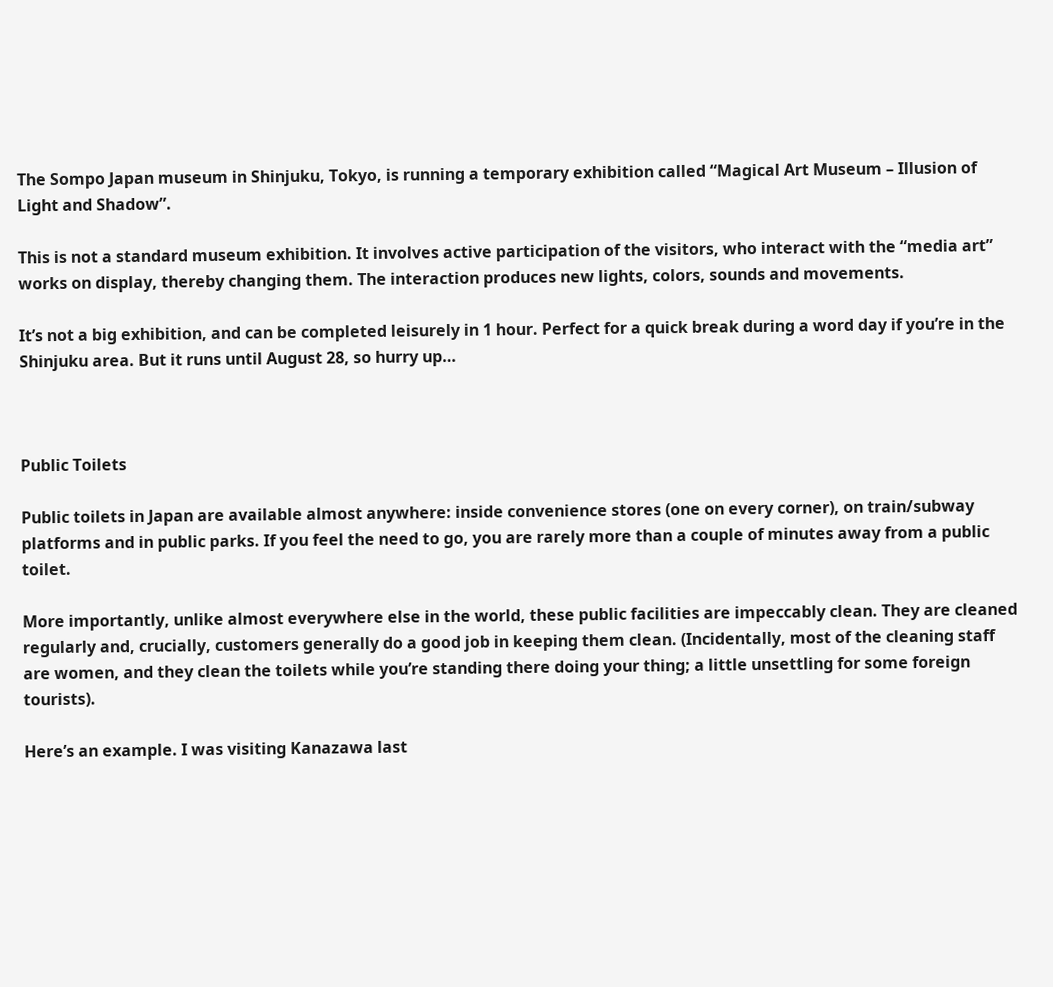The Sompo Japan museum in Shinjuku, Tokyo, is running a temporary exhibition called “Magical Art Museum – Illusion of Light and Shadow”.

This is not a standard museum exhibition. It involves active participation of the visitors, who interact with the “media art” works on display, thereby changing them. The interaction produces new lights, colors, sounds and movements.

It’s not a big exhibition, and can be completed leisurely in 1 hour. Perfect for a quick break during a word day if you’re in the Shinjuku area. But it runs until August 28, so hurry up…



Public Toilets

Public toilets in Japan are available almost anywhere: inside convenience stores (one on every corner), on train/subway platforms and in public parks. If you feel the need to go, you are rarely more than a couple of minutes away from a public toilet.

More importantly, unlike almost everywhere else in the world, these public facilities are impeccably clean. They are cleaned regularly and, crucially, customers generally do a good job in keeping them clean. (Incidentally, most of the cleaning staff are women, and they clean the toilets while you’re standing there doing your thing; a little unsettling for some foreign tourists).

Here’s an example. I was visiting Kanazawa last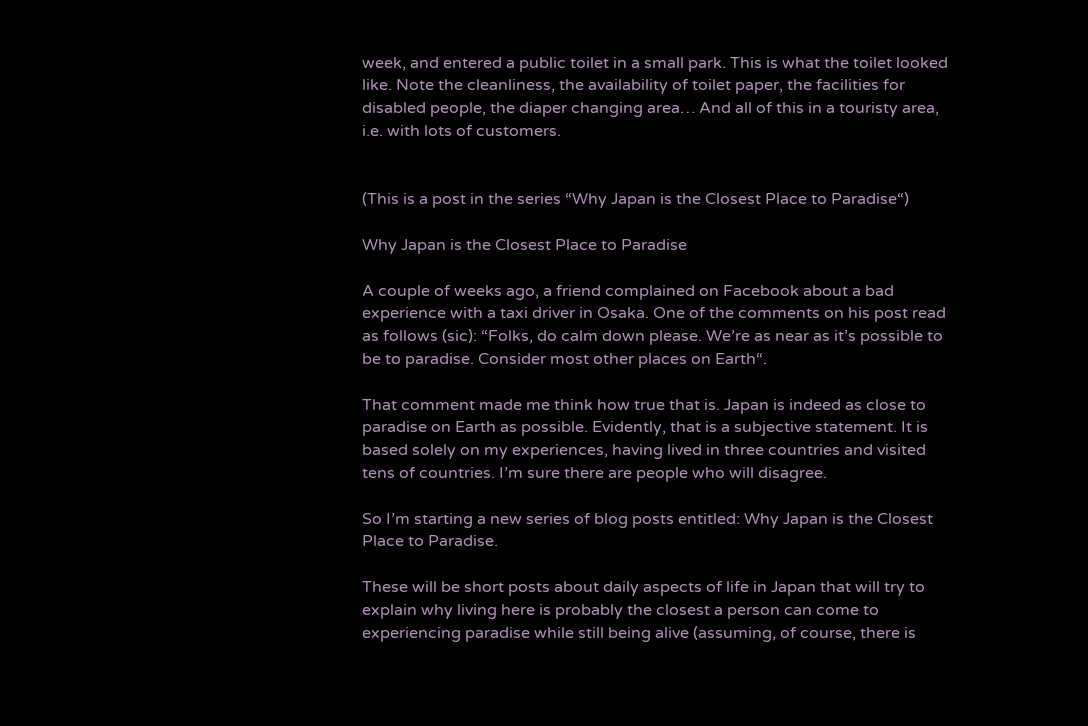week, and entered a public toilet in a small park. This is what the toilet looked like. Note the cleanliness, the availability of toilet paper, the facilities for disabled people, the diaper changing area… And all of this in a touristy area, i.e. with lots of customers.


(This is a post in the series “Why Japan is the Closest Place to Paradise“)

Why Japan is the Closest Place to Paradise

A couple of weeks ago, a friend complained on Facebook about a bad experience with a taxi driver in Osaka. One of the comments on his post read as follows (sic): “Folks, do calm down please. We’re as near as it’s possible to be to paradise. Consider most other places on Earth“.

That comment made me think how true that is. Japan is indeed as close to paradise on Earth as possible. Evidently, that is a subjective statement. It is based solely on my experiences, having lived in three countries and visited tens of countries. I’m sure there are people who will disagree.

So I’m starting a new series of blog posts entitled: Why Japan is the Closest Place to Paradise.

These will be short posts about daily aspects of life in Japan that will try to explain why living here is probably the closest a person can come to experiencing paradise while still being alive (assuming, of course, there is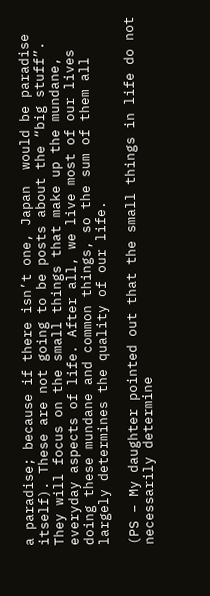a paradise; because if there isn’t one, Japan  would be paradise itself). These are not going to be posts about the “big stuff”. They will focus on the small things that make up the mundane, everyday aspects of life. After all, we live most of our lives doing these mundane and common things, so the sum of them all largely determines the quality of our life.

(PS – My daughter pointed out that the small things in life do not necessarily determine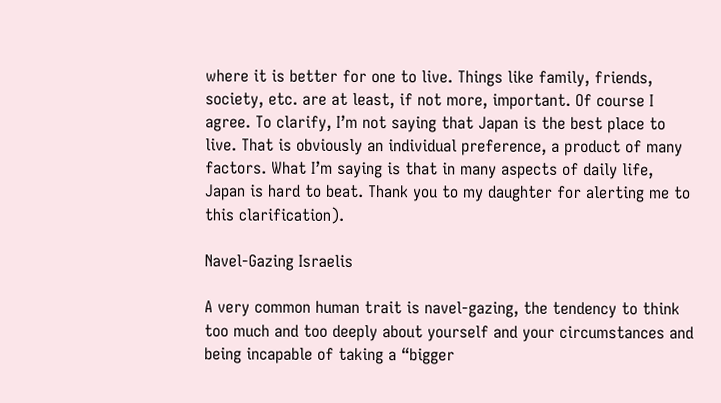where it is better for one to live. Things like family, friends, society, etc. are at least, if not more, important. Of course I agree. To clarify, I’m not saying that Japan is the best place to live. That is obviously an individual preference, a product of many factors. What I’m saying is that in many aspects of daily life, Japan is hard to beat. Thank you to my daughter for alerting me to this clarification).

Navel-Gazing Israelis

A very common human trait is navel-gazing, the tendency to think too much and too deeply about yourself and your circumstances and being incapable of taking a “bigger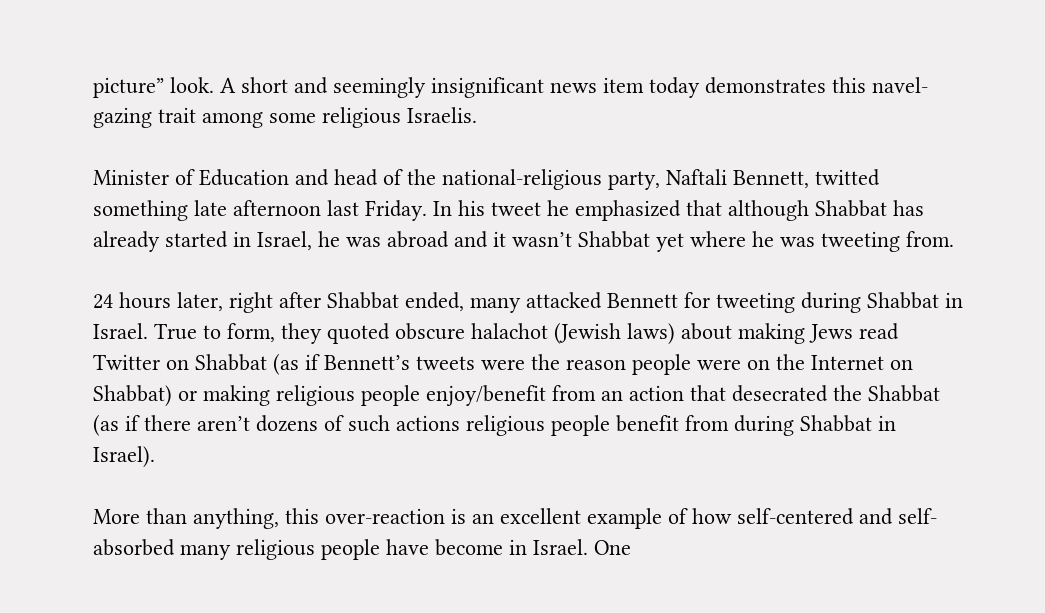picture” look. A short and seemingly insignificant news item today demonstrates this navel-gazing trait among some religious Israelis.

Minister of Education and head of the national-religious party, Naftali Bennett, twitted something late afternoon last Friday. In his tweet he emphasized that although Shabbat has already started in Israel, he was abroad and it wasn’t Shabbat yet where he was tweeting from.

24 hours later, right after Shabbat ended, many attacked Bennett for tweeting during Shabbat in Israel. True to form, they quoted obscure halachot (Jewish laws) about making Jews read Twitter on Shabbat (as if Bennett’s tweets were the reason people were on the Internet on Shabbat) or making religious people enjoy/benefit from an action that desecrated the Shabbat (as if there aren’t dozens of such actions religious people benefit from during Shabbat in Israel).

More than anything, this over-reaction is an excellent example of how self-centered and self-absorbed many religious people have become in Israel. One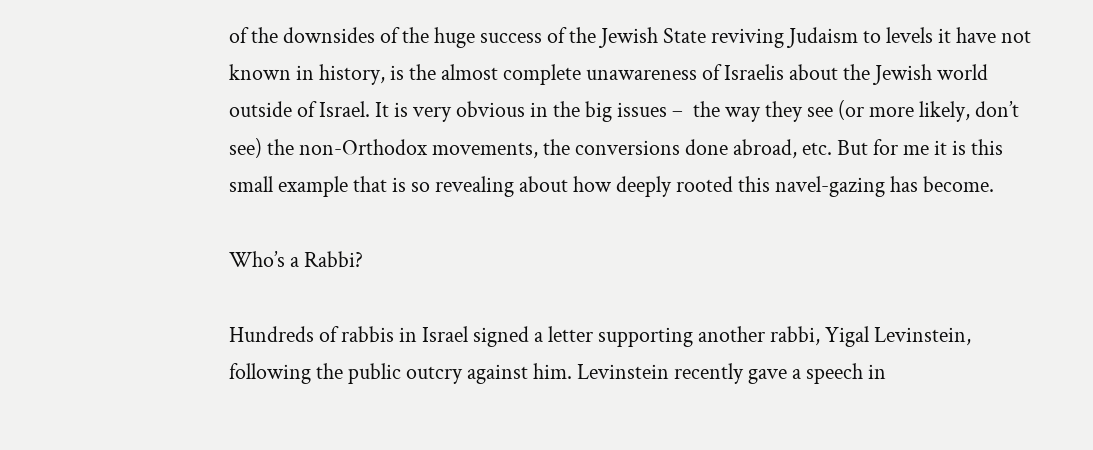of the downsides of the huge success of the Jewish State reviving Judaism to levels it have not known in history, is the almost complete unawareness of Israelis about the Jewish world outside of Israel. It is very obvious in the big issues –  the way they see (or more likely, don’t see) the non-Orthodox movements, the conversions done abroad, etc. But for me it is this small example that is so revealing about how deeply rooted this navel-gazing has become.

Who’s a Rabbi?

Hundreds of rabbis in Israel signed a letter supporting another rabbi, Yigal Levinstein, following the public outcry against him. Levinstein recently gave a speech in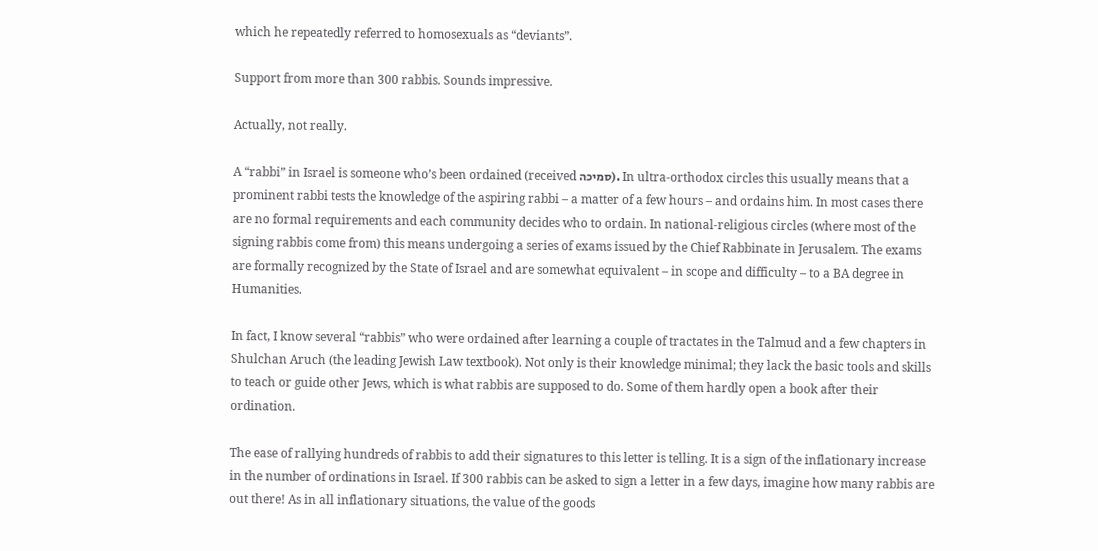which he repeatedly referred to homosexuals as “deviants”.

Support from more than 300 rabbis. Sounds impressive.

Actually, not really.

A “rabbi” in Israel is someone who’s been ordained (received סמיכה). In ultra-orthodox circles this usually means that a prominent rabbi tests the knowledge of the aspiring rabbi – a matter of a few hours – and ordains him. In most cases there are no formal requirements and each community decides who to ordain. In national-religious circles (where most of the signing rabbis come from) this means undergoing a series of exams issued by the Chief Rabbinate in Jerusalem. The exams are formally recognized by the State of Israel and are somewhat equivalent – in scope and difficulty – to a BA degree in Humanities.

In fact, I know several “rabbis” who were ordained after learning a couple of tractates in the Talmud and a few chapters in Shulchan Aruch (the leading Jewish Law textbook). Not only is their knowledge minimal; they lack the basic tools and skills to teach or guide other Jews, which is what rabbis are supposed to do. Some of them hardly open a book after their ordination.

The ease of rallying hundreds of rabbis to add their signatures to this letter is telling. It is a sign of the inflationary increase in the number of ordinations in Israel. If 300 rabbis can be asked to sign a letter in a few days, imagine how many rabbis are out there! As in all inflationary situations, the value of the goods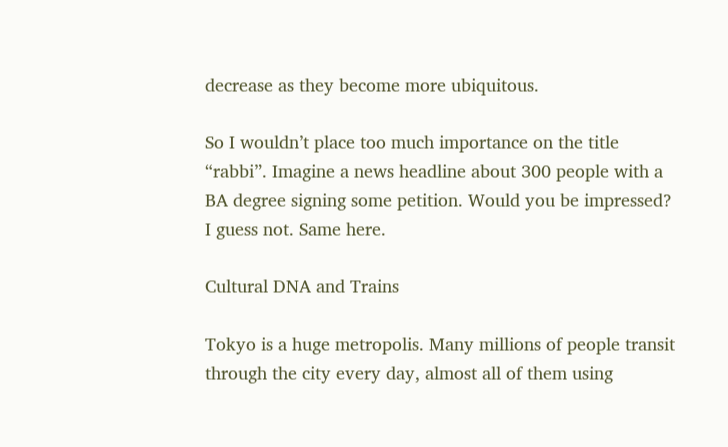decrease as they become more ubiquitous.

So I wouldn’t place too much importance on the title “rabbi”. Imagine a news headline about 300 people with a BA degree signing some petition. Would you be impressed? I guess not. Same here.

Cultural DNA and Trains

Tokyo is a huge metropolis. Many millions of people transit through the city every day, almost all of them using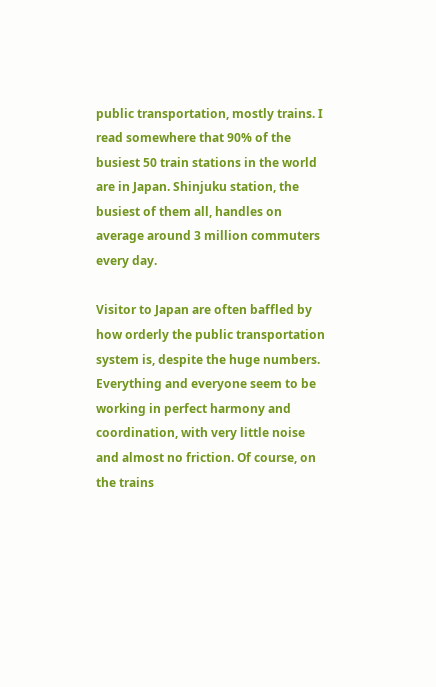public transportation, mostly trains. I read somewhere that 90% of the busiest 50 train stations in the world are in Japan. Shinjuku station, the busiest of them all, handles on average around 3 million commuters every day.

Visitor to Japan are often baffled by how orderly the public transportation system is, despite the huge numbers. Everything and everyone seem to be working in perfect harmony and coordination, with very little noise and almost no friction. Of course, on the trains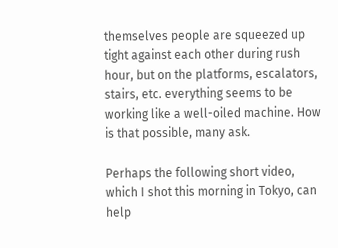themselves people are squeezed up tight against each other during rush hour, but on the platforms, escalators, stairs, etc. everything seems to be working like a well-oiled machine. How is that possible, many ask.

Perhaps the following short video, which I shot this morning in Tokyo, can help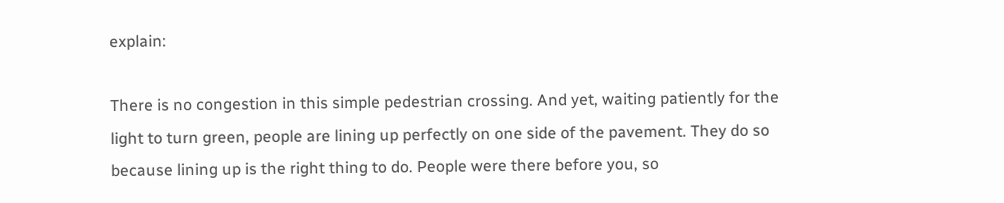explain:

There is no congestion in this simple pedestrian crossing. And yet, waiting patiently for the light to turn green, people are lining up perfectly on one side of the pavement. They do so because lining up is the right thing to do. People were there before you, so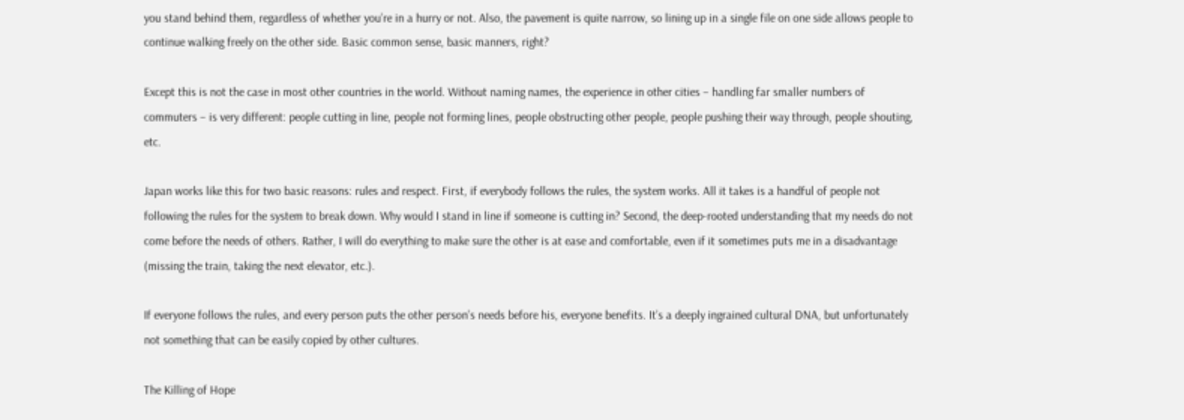you stand behind them, regardless of whether you’re in a hurry or not. Also, the pavement is quite narrow, so lining up in a single file on one side allows people to continue walking freely on the other side. Basic common sense, basic manners, right?

Except this is not the case in most other countries in the world. Without naming names, the experience in other cities – handling far smaller numbers of commuters – is very different: people cutting in line, people not forming lines, people obstructing other people, people pushing their way through, people shouting, etc.

Japan works like this for two basic reasons: rules and respect. First, if everybody follows the rules, the system works. All it takes is a handful of people not following the rules for the system to break down. Why would I stand in line if someone is cutting in? Second, the deep-rooted understanding that my needs do not come before the needs of others. Rather, I will do everything to make sure the other is at ease and comfortable, even if it sometimes puts me in a disadvantage (missing the train, taking the next elevator, etc.).

If everyone follows the rules, and every person puts the other person’s needs before his, everyone benefits. It’s a deeply ingrained cultural DNA, but unfortunately not something that can be easily copied by other cultures.

The Killing of Hope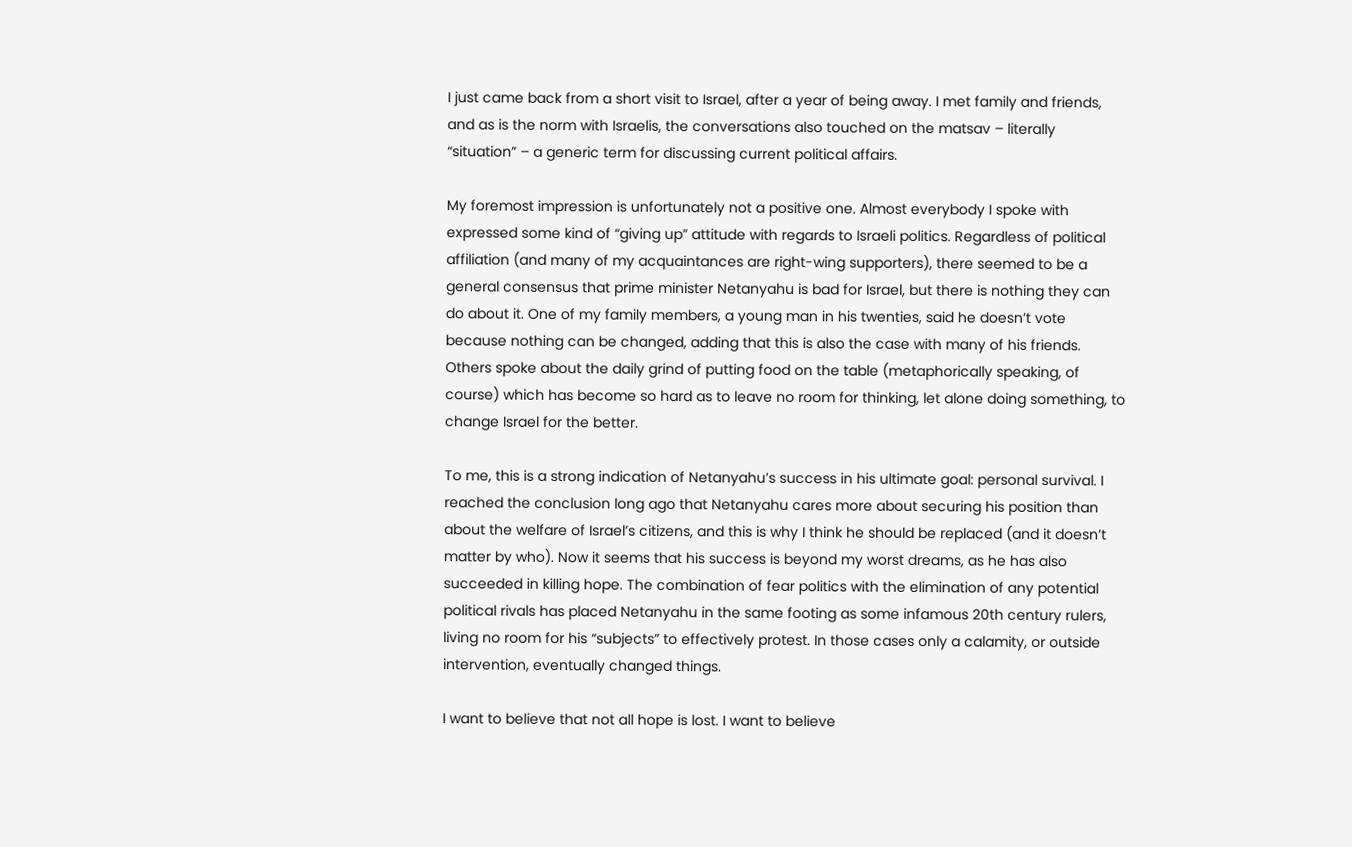I just came back from a short visit to Israel, after a year of being away. I met family and friends, and as is the norm with Israelis, the conversations also touched on the matsav – literally “situation” – a generic term for discussing current political affairs.

My foremost impression is unfortunately not a positive one. Almost everybody I spoke with expressed some kind of “giving up” attitude with regards to Israeli politics. Regardless of political affiliation (and many of my acquaintances are right-wing supporters), there seemed to be a general consensus that prime minister Netanyahu is bad for Israel, but there is nothing they can do about it. One of my family members, a young man in his twenties, said he doesn’t vote because nothing can be changed, adding that this is also the case with many of his friends. Others spoke about the daily grind of putting food on the table (metaphorically speaking, of course) which has become so hard as to leave no room for thinking, let alone doing something, to change Israel for the better.

To me, this is a strong indication of Netanyahu’s success in his ultimate goal: personal survival. I reached the conclusion long ago that Netanyahu cares more about securing his position than about the welfare of Israel’s citizens, and this is why I think he should be replaced (and it doesn’t matter by who). Now it seems that his success is beyond my worst dreams, as he has also succeeded in killing hope. The combination of fear politics with the elimination of any potential political rivals has placed Netanyahu in the same footing as some infamous 20th century rulers, living no room for his “subjects” to effectively protest. In those cases only a calamity, or outside intervention, eventually changed things.

I want to believe that not all hope is lost. I want to believe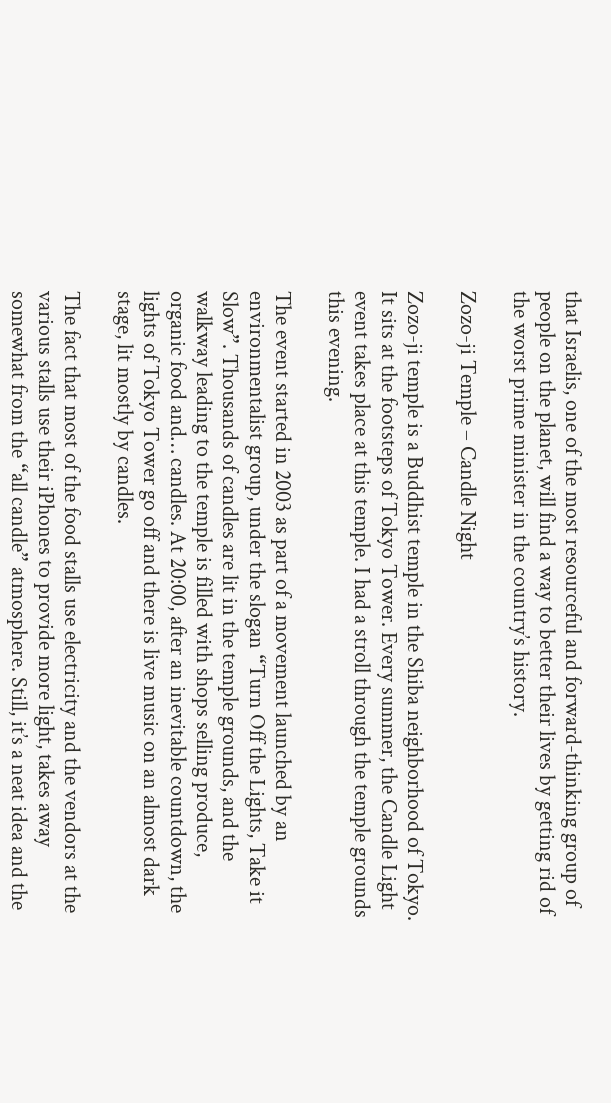that Israelis, one of the most resourceful and forward-thinking group of people on the planet, will find a way to better their lives by getting rid of the worst prime minister in the country’s history.

Zozo-ji Temple – Candle Night

Zozo-ji temple is a Buddhist temple in the Shiba neighborhood of Tokyo. It sits at the footsteps of Tokyo Tower. Every summer, the Candle Light event takes place at this temple. I had a stroll through the temple grounds this evening.

The event started in 2003 as part of a movement launched by an environmentalist group, under the slogan “Turn Off the Lights, Take it Slow”. Thousands of candles are lit in the temple grounds, and the walkway leading to the temple is filled with shops selling produce, organic food and… candles. At 20:00, after an inevitable countdown, the lights of Tokyo Tower go off and there is live music on an almost dark stage, lit mostly by candles.

The fact that most of the food stalls use electricity and the vendors at the various stalls use their iPhones to provide more light, takes away somewhat from the “all candle” atmosphere. Still, it’s a neat idea and the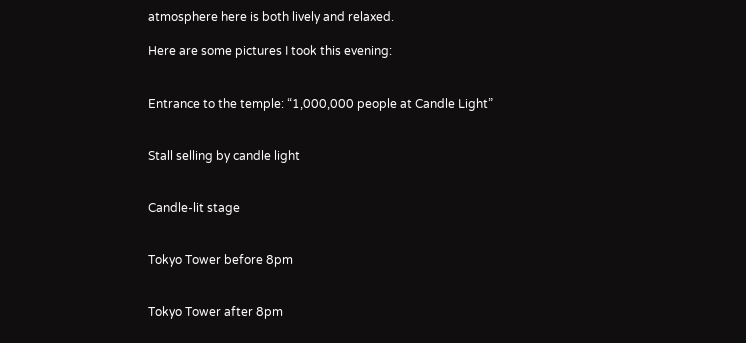atmosphere here is both lively and relaxed.

Here are some pictures I took this evening:


Entrance to the temple: “1,000,000 people at Candle Light”


Stall selling by candle light


Candle-lit stage


Tokyo Tower before 8pm


Tokyo Tower after 8pm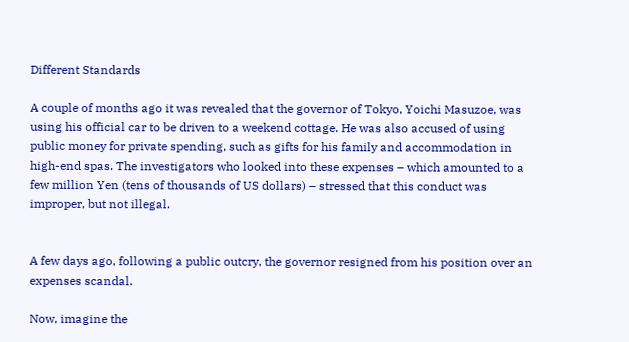Different Standards

A couple of months ago it was revealed that the governor of Tokyo, Yoichi Masuzoe, was using his official car to be driven to a weekend cottage. He was also accused of using public money for private spending, such as gifts for his family and accommodation in high-end spas. The investigators who looked into these expenses – which amounted to a few million Yen (tens of thousands of US dollars) – stressed that this conduct was improper, but not illegal.


A few days ago, following a public outcry, the governor resigned from his position over an expenses scandal.

Now, imagine the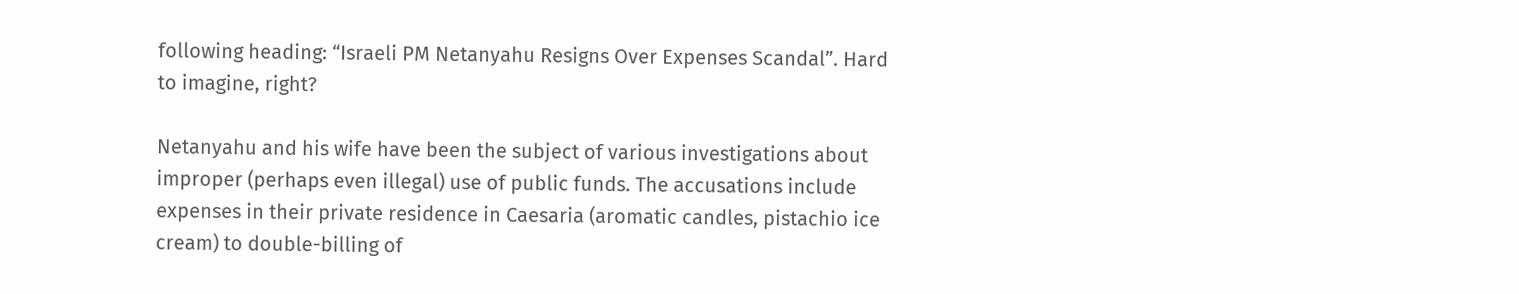following heading: “Israeli PM Netanyahu Resigns Over Expenses Scandal”. Hard to imagine, right?

Netanyahu and his wife have been the subject of various investigations about improper (perhaps even illegal) use of public funds. The accusations include expenses in their private residence in Caesaria (aromatic candles, pistachio ice cream) to double-billing of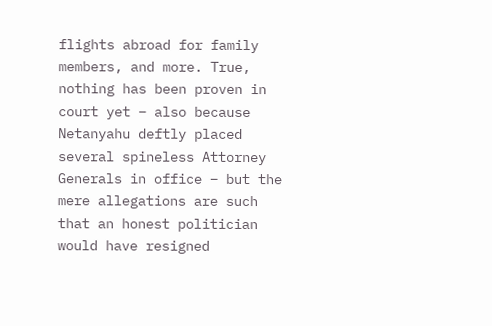flights abroad for family members, and more. True, nothing has been proven in court yet – also because Netanyahu deftly placed several spineless Attorney Generals in office – but the mere allegations are such that an honest politician would have resigned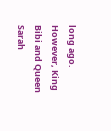long ago. However, King Bibi and Queen Sarah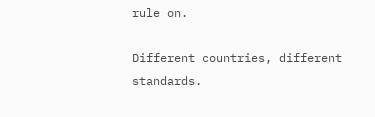rule on.

Different countries, different standards.